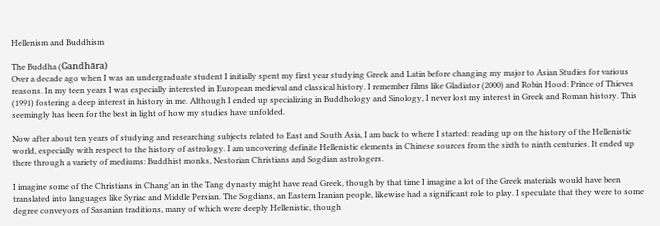Hellenism and Buddhism

The Buddha (Gandhāra)
Over a decade ago when I was an undergraduate student I initially spent my first year studying Greek and Latin before changing my major to Asian Studies for various reasons. In my teen years I was especially interested in European medieval and classical history. I remember films like Gladiator (2000) and Robin Hood: Prince of Thieves (1991) fostering a deep interest in history in me. Although I ended up specializing in Buddhology and Sinology, I never lost my interest in Greek and Roman history. This seemingly has been for the best in light of how my studies have unfolded.

Now after about ten years of studying and researching subjects related to East and South Asia, I am back to where I started: reading up on the history of the Hellenistic world, especially with respect to the history of astrology. I am uncovering definite Hellenistic elements in Chinese sources from the sixth to ninth centuries. It ended up there through a variety of mediums: Buddhist monks, Nestorian Christians and Sogdian astrologers.

I imagine some of the Christians in Chang'an in the Tang dynasty might have read Greek, though by that time I imagine a lot of the Greek materials would have been translated into languages like Syriac and Middle Persian. The Sogdians, an Eastern Iranian people, likewise had a significant role to play. I speculate that they were to some degree conveyors of Sasanian traditions, many of which were deeply Hellenistic, though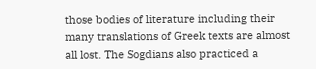those bodies of literature including their many translations of Greek texts are almost all lost. The Sogdians also practiced a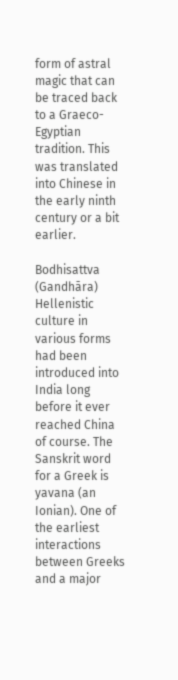form of astral magic that can be traced back to a Graeco-Egyptian tradition. This was translated into Chinese in the early ninth century or a bit earlier.

Bodhisattva (Gandhāra)
Hellenistic culture in various forms had been introduced into India long before it ever reached China of course. The Sanskrit word for a Greek is yavana (an Ionian). One of the earliest interactions between Greeks and a major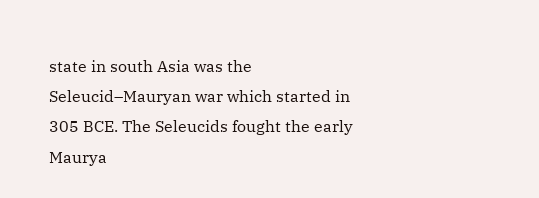state in south Asia was the Seleucid–Mauryan war which started in 305 BCE. The Seleucids fought the early Maurya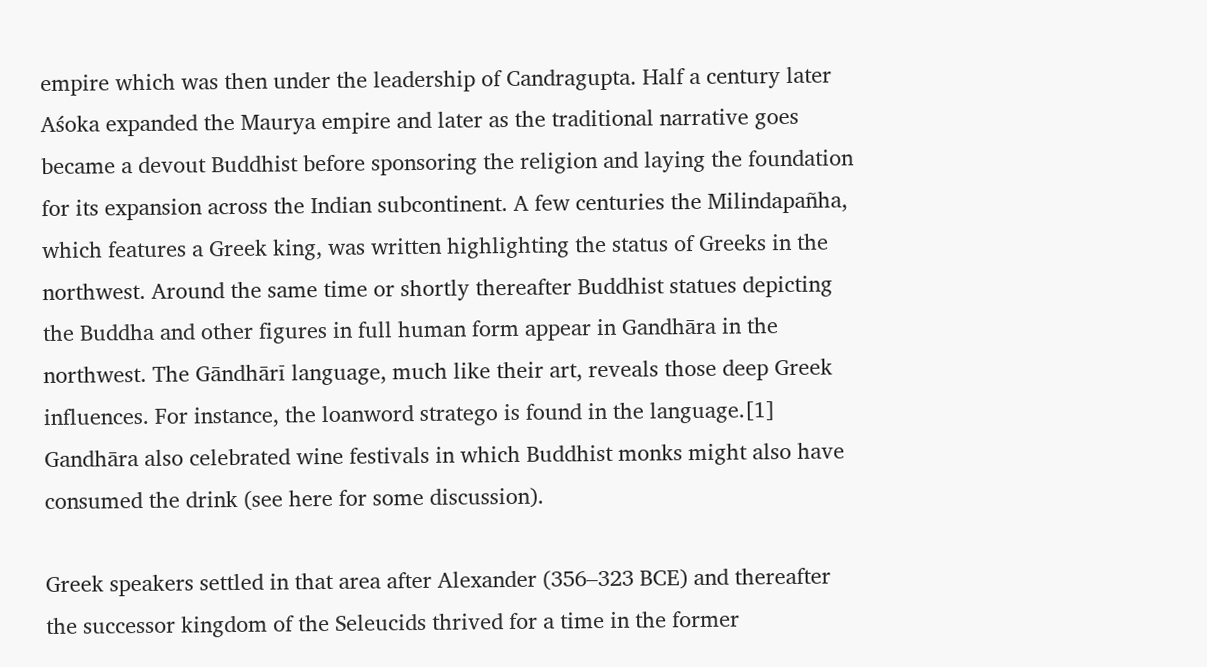empire which was then under the leadership of Candragupta. Half a century later Aśoka expanded the Maurya empire and later as the traditional narrative goes became a devout Buddhist before sponsoring the religion and laying the foundation for its expansion across the Indian subcontinent. A few centuries the Milindapañha, which features a Greek king, was written highlighting the status of Greeks in the northwest. Around the same time or shortly thereafter Buddhist statues depicting the Buddha and other figures in full human form appear in Gandhāra in the northwest. The Gāndhārī language, much like their art, reveals those deep Greek influences. For instance, the loanword stratego is found in the language.[1] Gandhāra also celebrated wine festivals in which Buddhist monks might also have consumed the drink (see here for some discussion).

Greek speakers settled in that area after Alexander (356–323 BCE) and thereafter the successor kingdom of the Seleucids thrived for a time in the former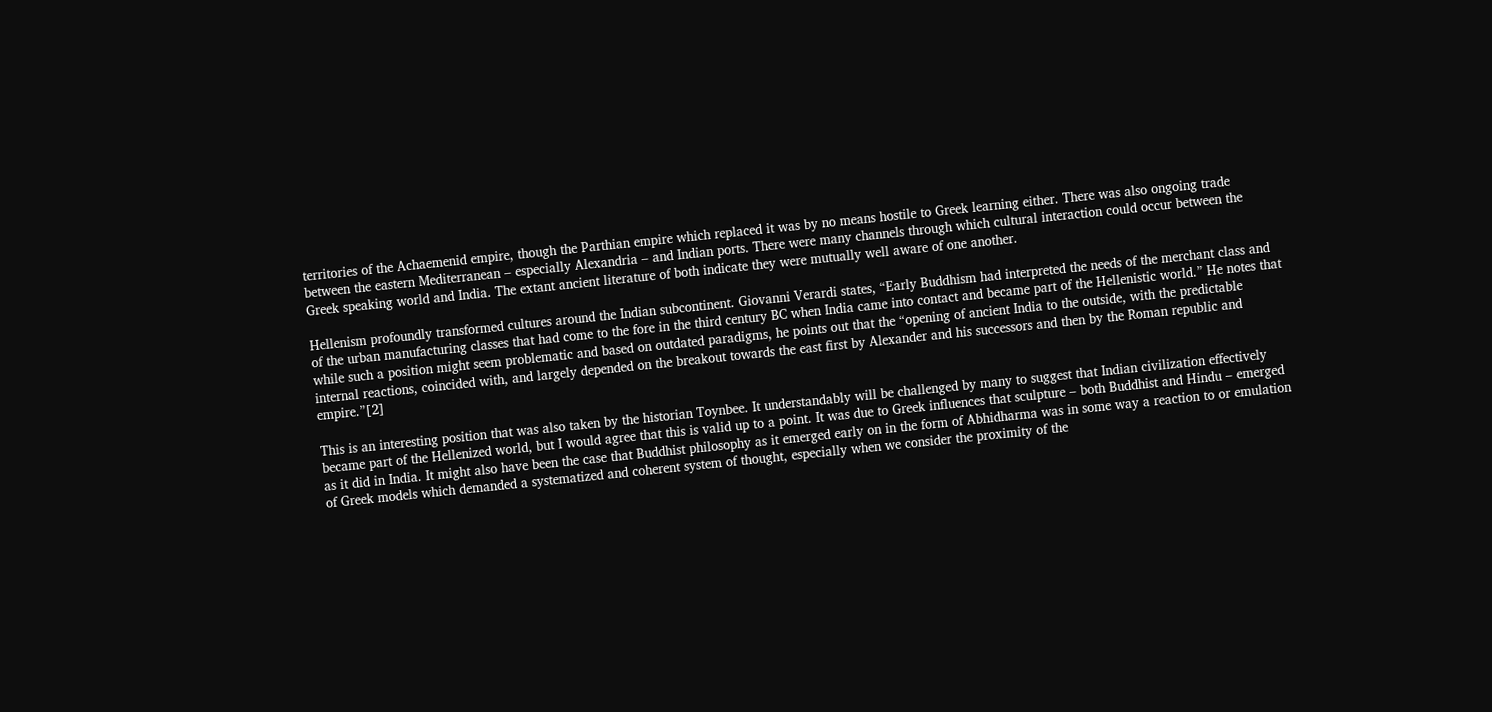territories of the Achaemenid empire, though the Parthian empire which replaced it was by no means hostile to Greek learning either. There was also ongoing trade between the eastern Mediterranean – especially Alexandria – and Indian ports. There were many channels through which cultural interaction could occur between the Greek speaking world and India. The extant ancient literature of both indicate they were mutually well aware of one another.

Hellenism profoundly transformed cultures around the Indian subcontinent. Giovanni Verardi states, “Early Buddhism had interpreted the needs of the merchant class and of the urban manufacturing classes that had come to the fore in the third century BC when India came into contact and became part of the Hellenistic world.” He notes that while such a position might seem problematic and based on outdated paradigms, he points out that the “opening of ancient India to the outside, with the predictable internal reactions, coincided with, and largely depended on the breakout towards the east first by Alexander and his successors and then by the Roman republic and empire.”[2]

This is an interesting position that was also taken by the historian Toynbee. It understandably will be challenged by many to suggest that Indian civilization effectively became part of the Hellenized world, but I would agree that this is valid up to a point. It was due to Greek influences that sculpture – both Buddhist and Hindu – emerged as it did in India. It might also have been the case that Buddhist philosophy as it emerged early on in the form of Abhidharma was in some way a reaction to or emulation of Greek models which demanded a systematized and coherent system of thought, especially when we consider the proximity of the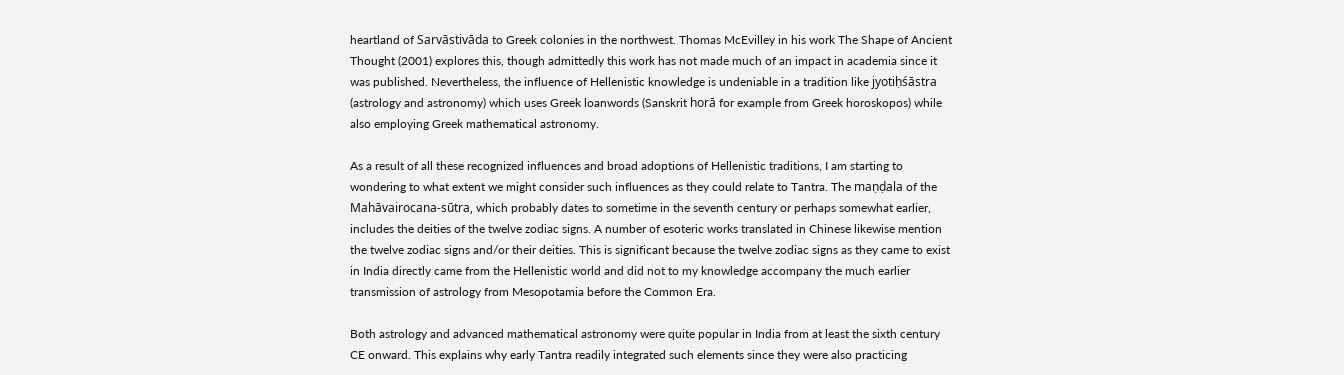heartland of Sarvāstivāda to Greek colonies in the northwest. Thomas McEvilley in his work The Shape of Ancient Thought (2001) explores this, though admittedly this work has not made much of an impact in academia since it was published. Nevertheless, the influence of Hellenistic knowledge is undeniable in a tradition like jyotiḥśāstra (astrology and astronomy) which uses Greek loanwords (Sanskrit horā for example from Greek horoskopos) while also employing Greek mathematical astronomy.

As a result of all these recognized influences and broad adoptions of Hellenistic traditions, I am starting to wondering to what extent we might consider such influences as they could relate to Tantra. The maṇḍala of the Mahāvairocana-sūtra, which probably dates to sometime in the seventh century or perhaps somewhat earlier, includes the deities of the twelve zodiac signs. A number of esoteric works translated in Chinese likewise mention the twelve zodiac signs and/or their deities. This is significant because the twelve zodiac signs as they came to exist in India directly came from the Hellenistic world and did not to my knowledge accompany the much earlier transmission of astrology from Mesopotamia before the Common Era.

Both astrology and advanced mathematical astronomy were quite popular in India from at least the sixth century CE onward. This explains why early Tantra readily integrated such elements since they were also practicing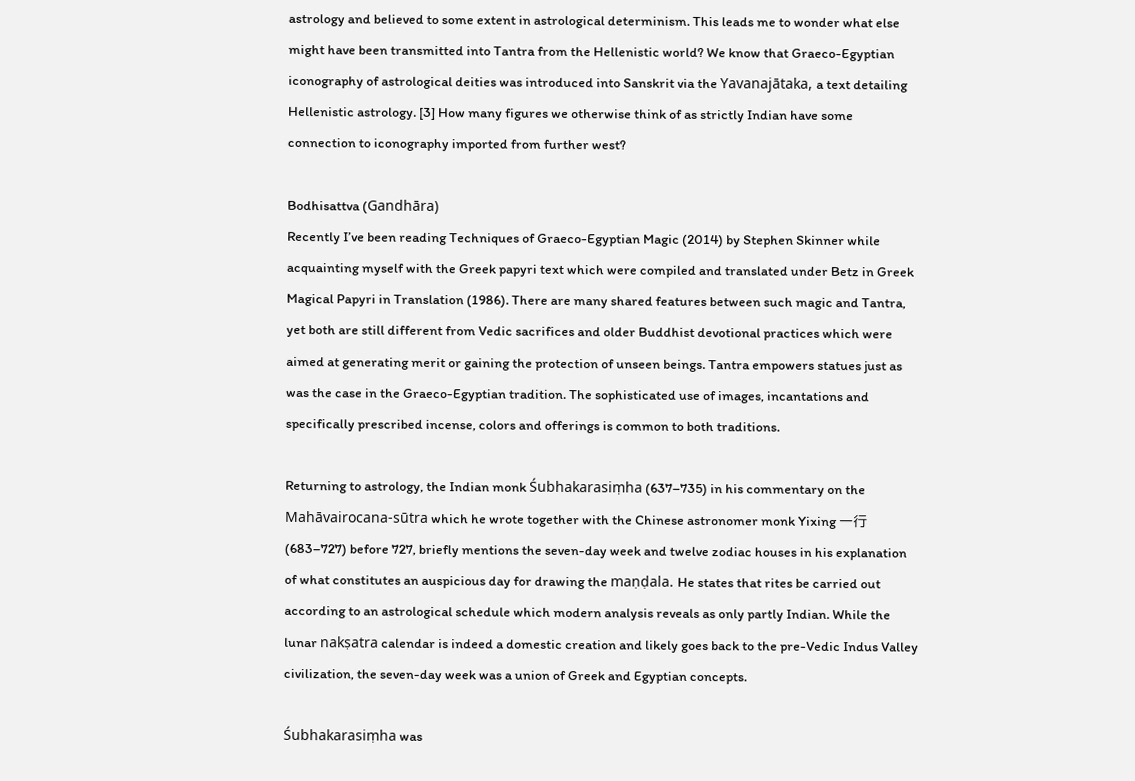astrology and believed to some extent in astrological determinism. This leads me to wonder what else might have been transmitted into Tantra from the Hellenistic world? We know that Graeco-Egyptian iconography of astrological deities was introduced into Sanskrit via the Yavanajātaka, a text detailing Hellenistic astrology. [3] How many figures we otherwise think of as strictly Indian have some connection to iconography imported from further west?

Bodhisattva (Gandhāra)
Recently I’ve been reading Techniques of Graeco-Egyptian Magic (2014) by Stephen Skinner while acquainting myself with the Greek papyri text which were compiled and translated under Betz in Greek Magical Papyri in Translation (1986). There are many shared features between such magic and Tantra, yet both are still different from Vedic sacrifices and older Buddhist devotional practices which were aimed at generating merit or gaining the protection of unseen beings. Tantra empowers statues just as was the case in the Graeco-Egyptian tradition. The sophisticated use of images, incantations and specifically prescribed incense, colors and offerings is common to both traditions.

Returning to astrology, the Indian monk Śubhakarasiṃha (637–735) in his commentary on the Mahāvairocana-sūtra which he wrote together with the Chinese astronomer monk Yixing 一行 (683–727) before 727, briefly mentions the seven-day week and twelve zodiac houses in his explanation of what constitutes an auspicious day for drawing the maṇḍala. He states that rites be carried out according to an astrological schedule which modern analysis reveals as only partly Indian. While the lunar nakṣatra calendar is indeed a domestic creation and likely goes back to the pre-Vedic Indus Valley civilization, the seven-day week was a union of Greek and Egyptian concepts.

Śubhakarasiṃha was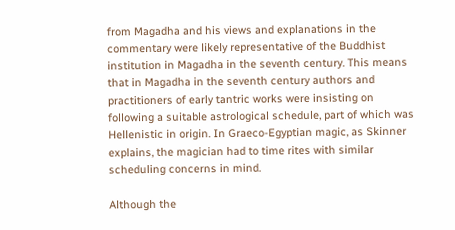from Magadha and his views and explanations in the commentary were likely representative of the Buddhist institution in Magadha in the seventh century. This means that in Magadha in the seventh century authors and practitioners of early tantric works were insisting on following a suitable astrological schedule, part of which was Hellenistic in origin. In Graeco-Egyptian magic, as Skinner explains, the magician had to time rites with similar scheduling concerns in mind.

Although the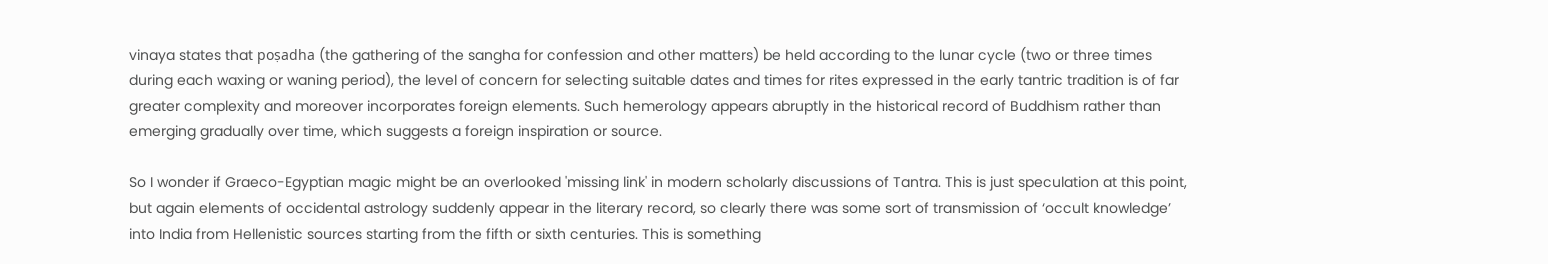vinaya states that poṣadha (the gathering of the sangha for confession and other matters) be held according to the lunar cycle (two or three times during each waxing or waning period), the level of concern for selecting suitable dates and times for rites expressed in the early tantric tradition is of far greater complexity and moreover incorporates foreign elements. Such hemerology appears abruptly in the historical record of Buddhism rather than emerging gradually over time, which suggests a foreign inspiration or source.

So I wonder if Graeco-Egyptian magic might be an overlooked 'missing link' in modern scholarly discussions of Tantra. This is just speculation at this point, but again elements of occidental astrology suddenly appear in the literary record, so clearly there was some sort of transmission of ‘occult knowledge’ into India from Hellenistic sources starting from the fifth or sixth centuries. This is something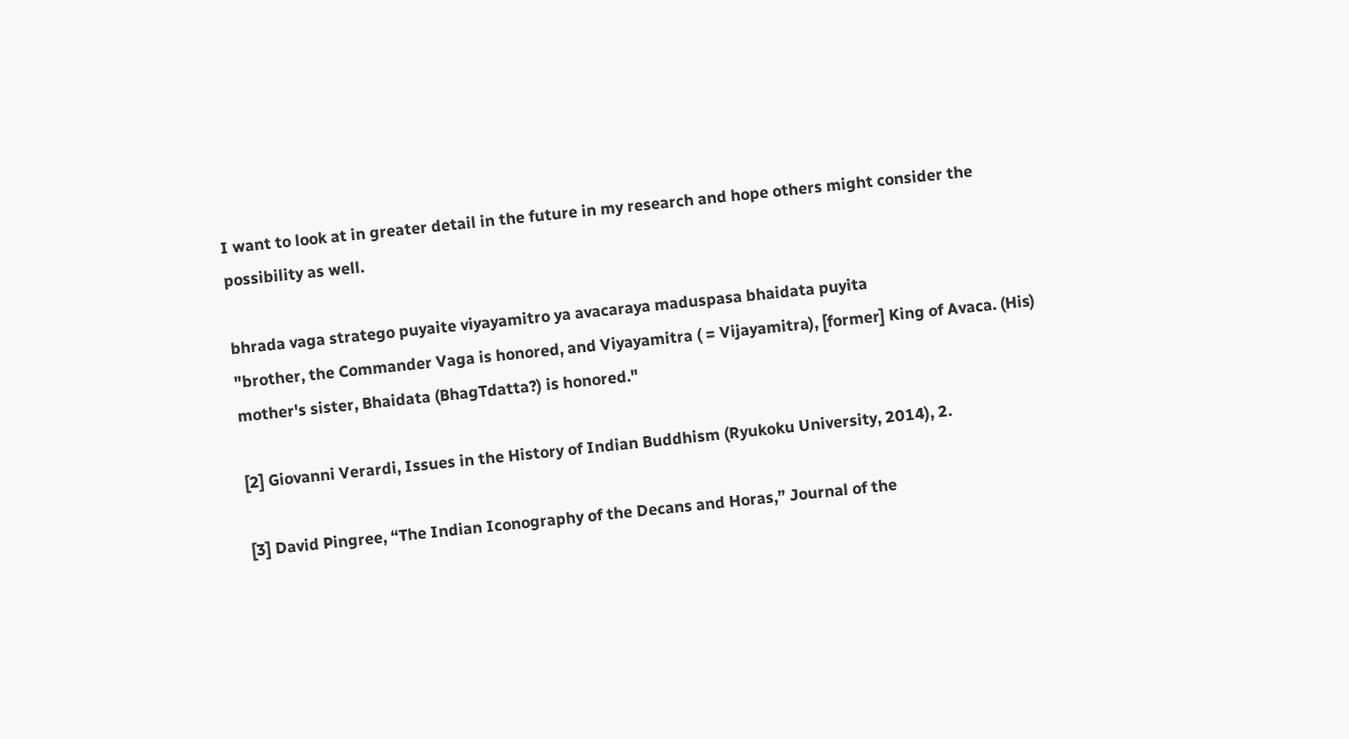I want to look at in greater detail in the future in my research and hope others might consider the possibility as well.

bhrada vaga stratego puyaite viyayamitro ya avacaraya maduspasa bhaidata puyita
"brother, the Commander Vaga is honored, and Viyayamitra ( = Vijayamitra), [former] King of Avaca. (His) mother's sister, Bhaidata (BhagTdatta?) is honored."

[2] Giovanni Verardi, Issues in the History of Indian Buddhism (Ryukoku University, 2014), 2.

[3] David Pingree, “The Indian Iconography of the Decans and Horas,” Journal of the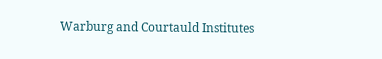Warburg and Courtauld Institutes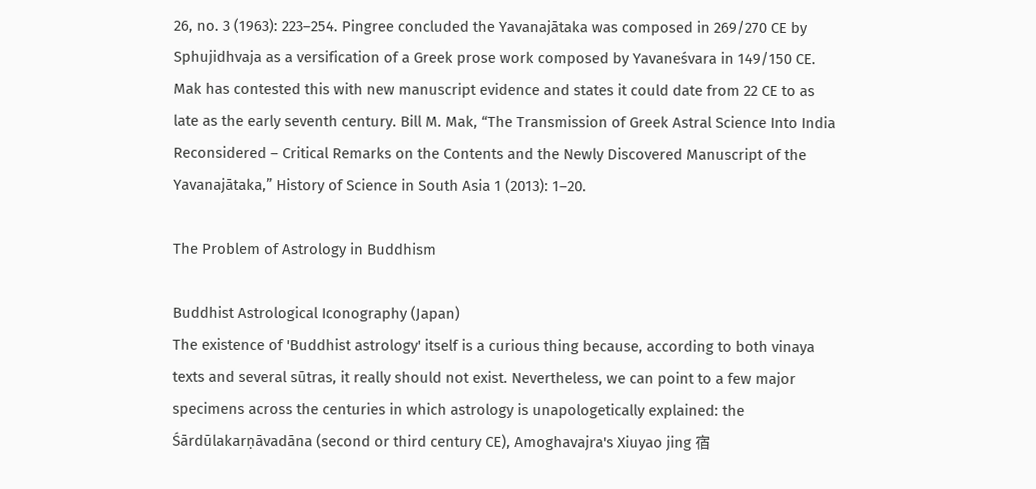26, no. 3 (1963): 223–254. Pingree concluded the Yavanajātaka was composed in 269/270 CE by Sphujidhvaja as a versification of a Greek prose work composed by Yavaneśvara in 149/150 CE. Mak has contested this with new manuscript evidence and states it could date from 22 CE to as late as the early seventh century. Bill M. Mak, “The Transmission of Greek Astral Science Into India Reconsidered – Critical Remarks on the Contents and the Newly Discovered Manuscript of the Yavanajātaka,” History of Science in South Asia 1 (2013): 1–20.

The Problem of Astrology in Buddhism

Buddhist Astrological Iconography (Japan)
The existence of 'Buddhist astrology' itself is a curious thing because, according to both vinaya texts and several sūtras, it really should not exist. Nevertheless, we can point to a few major specimens across the centuries in which astrology is unapologetically explained: the Śārdūlakarṇāvadāna (second or third century CE), Amoghavajra's Xiuyao jing 宿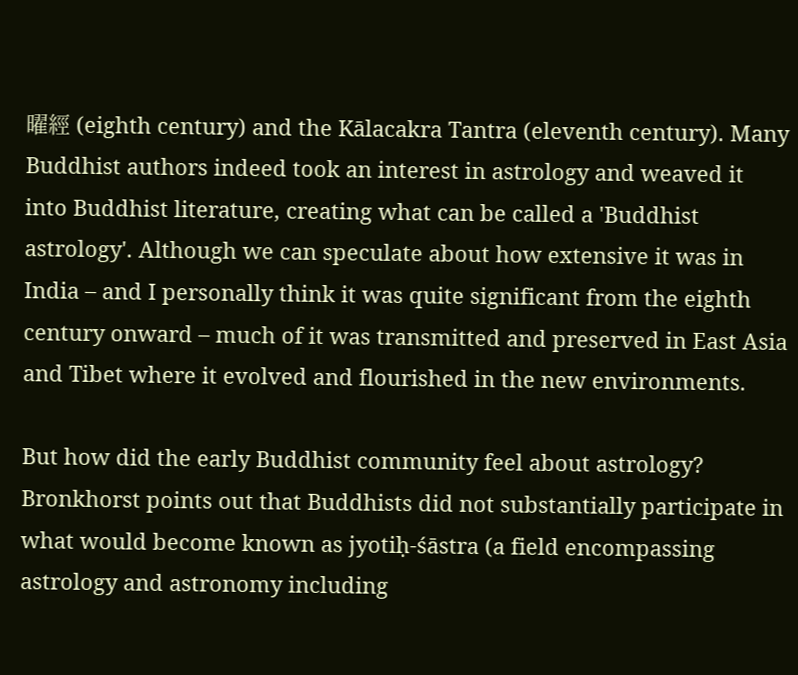曜經 (eighth century) and the Kālacakra Tantra (eleventh century). Many Buddhist authors indeed took an interest in astrology and weaved it into Buddhist literature, creating what can be called a 'Buddhist astrology'. Although we can speculate about how extensive it was in India – and I personally think it was quite significant from the eighth century onward – much of it was transmitted and preserved in East Asia and Tibet where it evolved and flourished in the new environments.

But how did the early Buddhist community feel about astrology? Bronkhorst points out that Buddhists did not substantially participate in what would become known as jyotiḥ-śāstra (a field encompassing astrology and astronomy including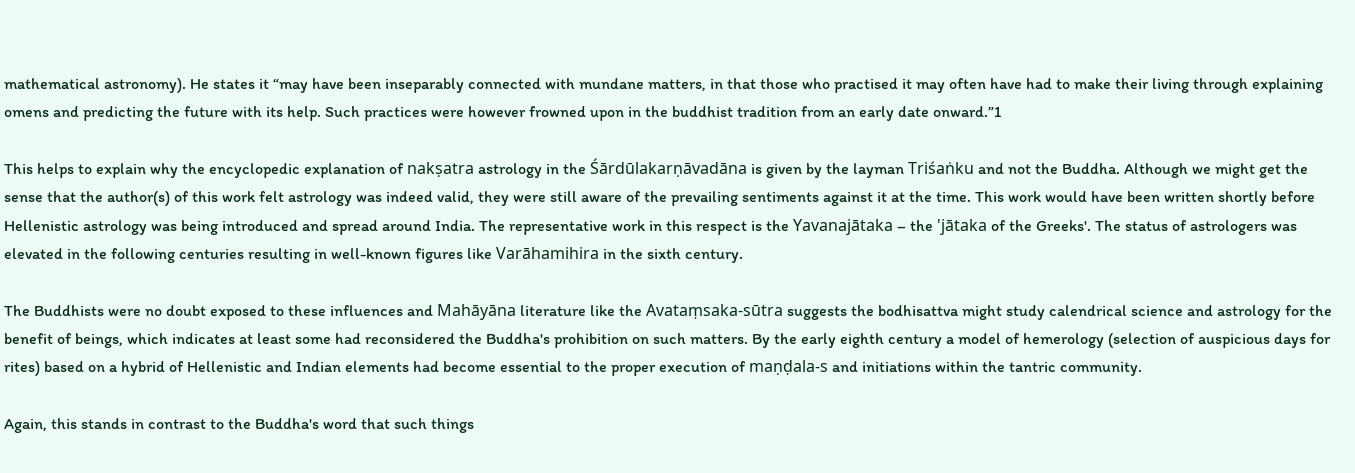mathematical astronomy). He states it “may have been inseparably connected with mundane matters, in that those who practised it may often have had to make their living through explaining omens and predicting the future with its help. Such practices were however frowned upon in the buddhist tradition from an early date onward.”1

This helps to explain why the encyclopedic explanation of nakṣatra astrology in the Śārdūlakarṇāvadāna is given by the layman Triśaṅku and not the Buddha. Although we might get the sense that the author(s) of this work felt astrology was indeed valid, they were still aware of the prevailing sentiments against it at the time. This work would have been written shortly before Hellenistic astrology was being introduced and spread around India. The representative work in this respect is the Yavanajātaka – the 'jātaka of the Greeks'. The status of astrologers was elevated in the following centuries resulting in well-known figures like Varāhamihira in the sixth century.

The Buddhists were no doubt exposed to these influences and Mahāyāna literature like the Avataṃsaka-sūtra suggests the bodhisattva might study calendrical science and astrology for the benefit of beings, which indicates at least some had reconsidered the Buddha's prohibition on such matters. By the early eighth century a model of hemerology (selection of auspicious days for rites) based on a hybrid of Hellenistic and Indian elements had become essential to the proper execution of maṇḍala-s and initiations within the tantric community.

Again, this stands in contrast to the Buddha's word that such things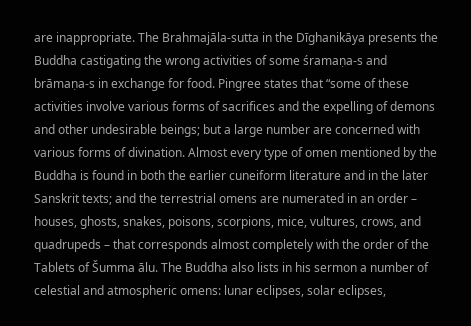are inappropriate. The Brahmajāla-sutta in the Dīghanikāya presents the Buddha castigating the wrong activities of some śramaṇa-s and brāmaṇa-s in exchange for food. Pingree states that “some of these activities involve various forms of sacrifices and the expelling of demons and other undesirable beings; but a large number are concerned with various forms of divination. Almost every type of omen mentioned by the Buddha is found in both the earlier cuneiform literature and in the later Sanskrit texts; and the terrestrial omens are numerated in an order – houses, ghosts, snakes, poisons, scorpions, mice, vultures, crows, and quadrupeds – that corresponds almost completely with the order of the Tablets of Šumma ālu. The Buddha also lists in his sermon a number of celestial and atmospheric omens: lunar eclipses, solar eclipses,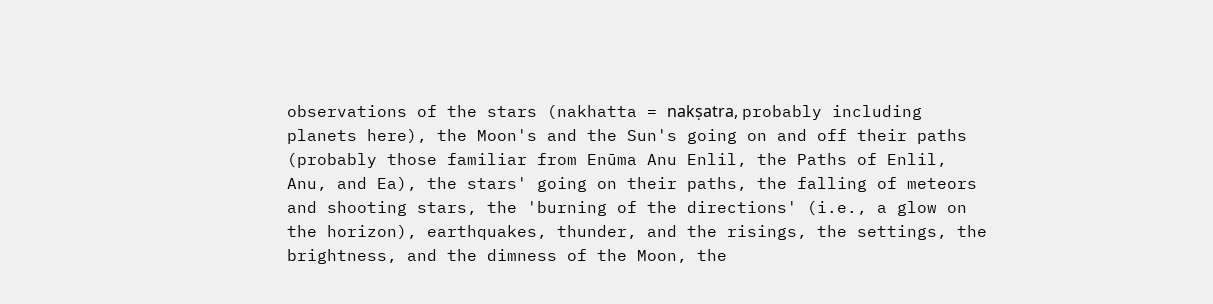observations of the stars (nakhatta = nakṣatra, probably including planets here), the Moon's and the Sun's going on and off their paths (probably those familiar from Enūma Anu Enlil, the Paths of Enlil, Anu, and Ea), the stars' going on their paths, the falling of meteors and shooting stars, the 'burning of the directions' (i.e., a glow on the horizon), earthquakes, thunder, and the risings, the settings, the brightness, and the dimness of the Moon, the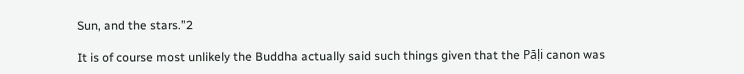Sun, and the stars.”2

It is of course most unlikely the Buddha actually said such things given that the Pāḷi canon was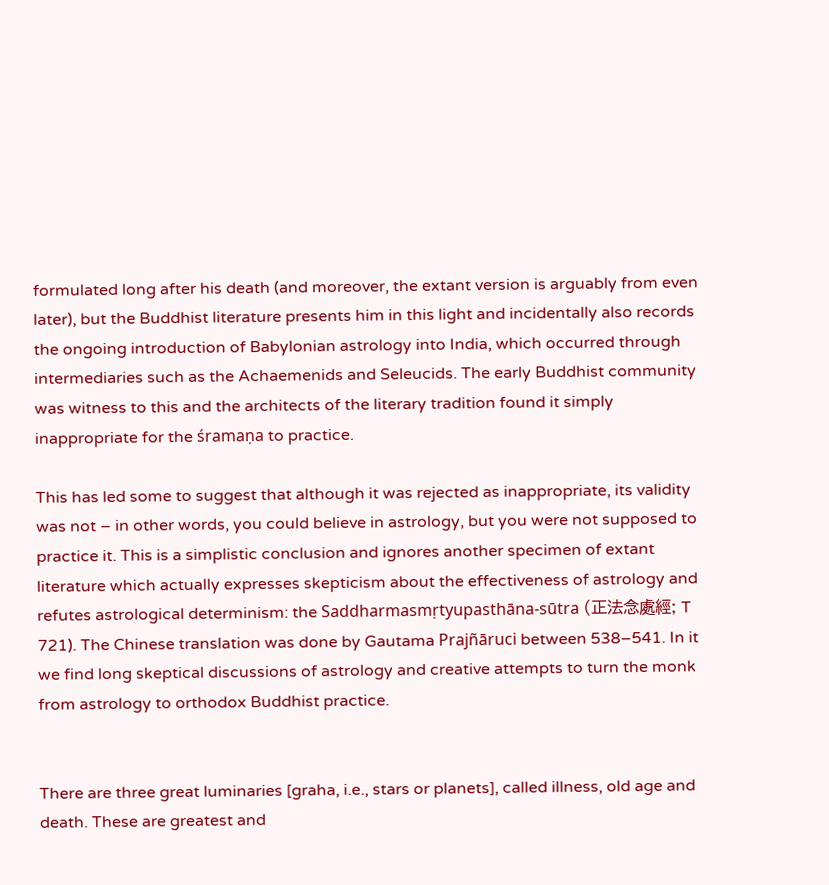formulated long after his death (and moreover, the extant version is arguably from even later), but the Buddhist literature presents him in this light and incidentally also records the ongoing introduction of Babylonian astrology into India, which occurred through intermediaries such as the Achaemenids and Seleucids. The early Buddhist community was witness to this and the architects of the literary tradition found it simply inappropriate for the śramaṇa to practice.

This has led some to suggest that although it was rejected as inappropriate, its validity was not – in other words, you could believe in astrology, but you were not supposed to practice it. This is a simplistic conclusion and ignores another specimen of extant literature which actually expresses skepticism about the effectiveness of astrology and refutes astrological determinism: the Saddharmasmṛtyupasthāna-sūtra (正法念處經; T 721). The Chinese translation was done by Gautama Prajñāruci between 538–541. In it we find long skeptical discussions of astrology and creative attempts to turn the monk from astrology to orthodox Buddhist practice.


There are three great luminaries [graha, i.e., stars or planets], called illness, old age and death. These are greatest and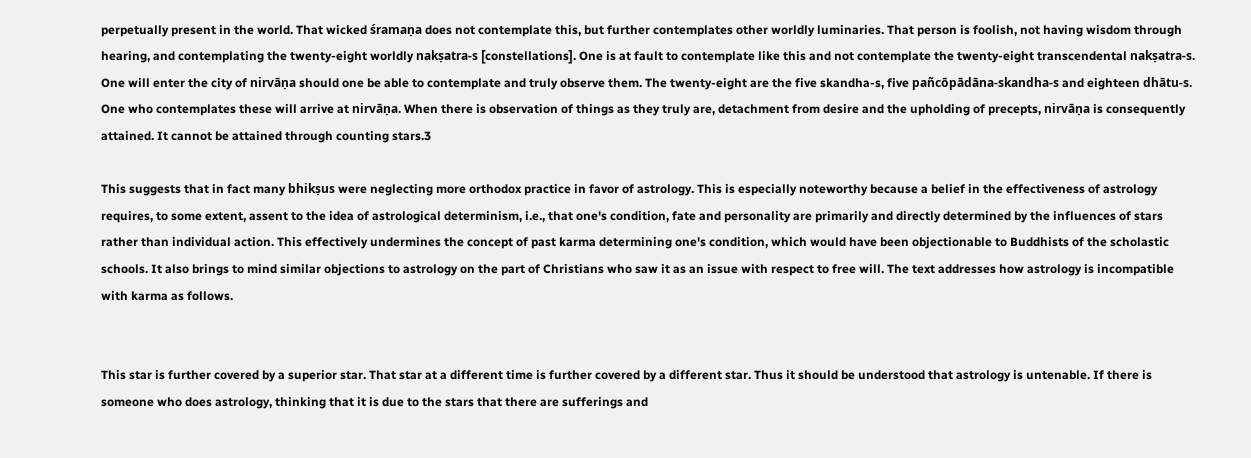perpetually present in the world. That wicked śramaṇa does not contemplate this, but further contemplates other worldly luminaries. That person is foolish, not having wisdom through hearing, and contemplating the twenty-eight worldly nakṣatra-s [constellations]. One is at fault to contemplate like this and not contemplate the twenty-eight transcendental nakṣatra-s. One will enter the city of nirvāṇa should one be able to contemplate and truly observe them. The twenty-eight are the five skandha-s, five pañcōpādāna-skandha-s and eighteen dhātu-s. One who contemplates these will arrive at nirvāṇa. When there is observation of things as they truly are, detachment from desire and the upholding of precepts, nirvāṇa is consequently attained. It cannot be attained through counting stars.3

This suggests that in fact many bhikṣus were neglecting more orthodox practice in favor of astrology. This is especially noteworthy because a belief in the effectiveness of astrology requires, to some extent, assent to the idea of astrological determinism, i.e., that one's condition, fate and personality are primarily and directly determined by the influences of stars rather than individual action. This effectively undermines the concept of past karma determining one's condition, which would have been objectionable to Buddhists of the scholastic schools. It also brings to mind similar objections to astrology on the part of Christians who saw it as an issue with respect to free will. The text addresses how astrology is incompatible with karma as follows.


This star is further covered by a superior star. That star at a different time is further covered by a different star. Thus it should be understood that astrology is untenable. If there is someone who does astrology, thinking that it is due to the stars that there are sufferings and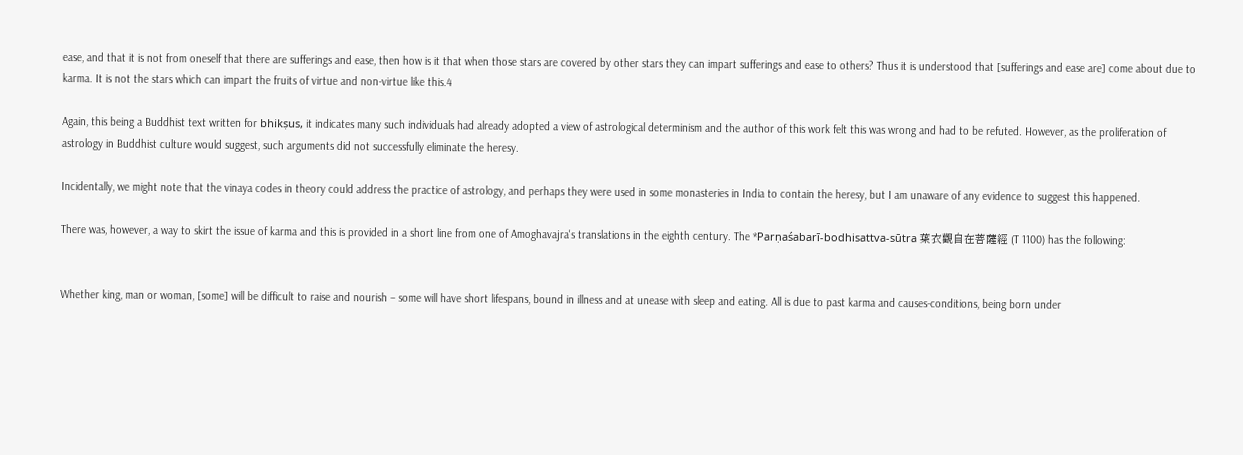ease, and that it is not from oneself that there are sufferings and ease, then how is it that when those stars are covered by other stars they can impart sufferings and ease to others? Thus it is understood that [sufferings and ease are] come about due to karma. It is not the stars which can impart the fruits of virtue and non-virtue like this.4

Again, this being a Buddhist text written for bhikṣus, it indicates many such individuals had already adopted a view of astrological determinism and the author of this work felt this was wrong and had to be refuted. However, as the proliferation of astrology in Buddhist culture would suggest, such arguments did not successfully eliminate the heresy.

Incidentally, we might note that the vinaya codes in theory could address the practice of astrology, and perhaps they were used in some monasteries in India to contain the heresy, but I am unaware of any evidence to suggest this happened.

There was, however, a way to skirt the issue of karma and this is provided in a short line from one of Amoghavajra's translations in the eighth century. The *Parṇaśabarī-bodhisattva-sūtra 葉衣觀自在菩薩經 (T 1100) has the following:


Whether king, man or woman, [some] will be difficult to raise and nourish – some will have short lifespans, bound in illness and at unease with sleep and eating. All is due to past karma and causes-conditions, being born under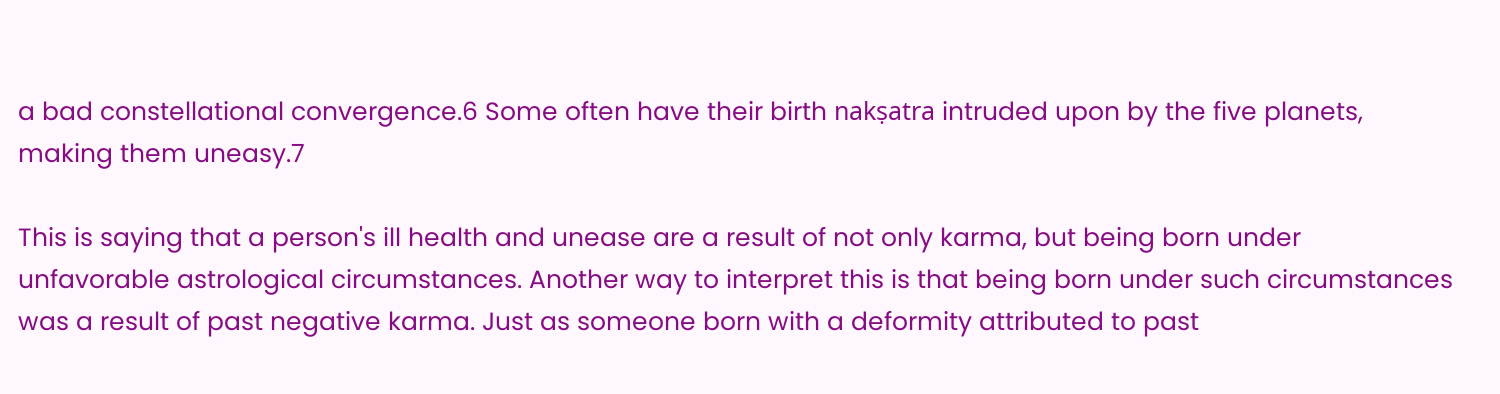a bad constellational convergence.6 Some often have their birth nakṣatra intruded upon by the five planets, making them uneasy.7

This is saying that a person's ill health and unease are a result of not only karma, but being born under unfavorable astrological circumstances. Another way to interpret this is that being born under such circumstances was a result of past negative karma. Just as someone born with a deformity attributed to past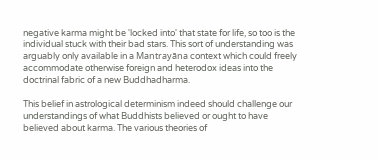negative karma might be 'locked into' that state for life, so too is the individual stuck with their bad stars. This sort of understanding was arguably only available in a Mantrayāna context which could freely accommodate otherwise foreign and heterodox ideas into the doctrinal fabric of a new Buddhadharma.

This belief in astrological determinism indeed should challenge our understandings of what Buddhists believed or ought to have believed about karma. The various theories of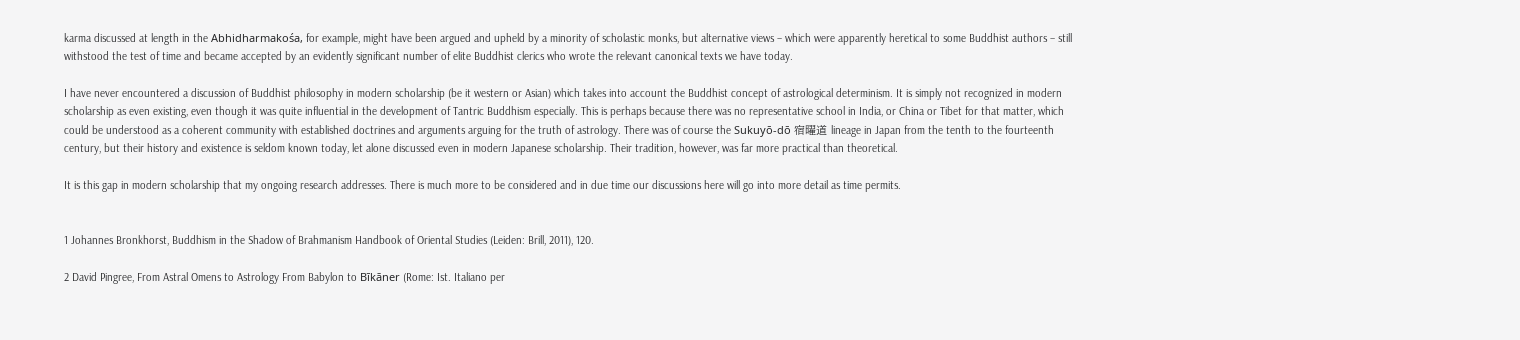karma discussed at length in the Abhidharmakośa, for example, might have been argued and upheld by a minority of scholastic monks, but alternative views – which were apparently heretical to some Buddhist authors – still withstood the test of time and became accepted by an evidently significant number of elite Buddhist clerics who wrote the relevant canonical texts we have today.

I have never encountered a discussion of Buddhist philosophy in modern scholarship (be it western or Asian) which takes into account the Buddhist concept of astrological determinism. It is simply not recognized in modern scholarship as even existing, even though it was quite influential in the development of Tantric Buddhism especially. This is perhaps because there was no representative school in India, or China or Tibet for that matter, which could be understood as a coherent community with established doctrines and arguments arguing for the truth of astrology. There was of course the Sukuyō-dō 宿曜道 lineage in Japan from the tenth to the fourteenth century, but their history and existence is seldom known today, let alone discussed even in modern Japanese scholarship. Their tradition, however, was far more practical than theoretical.

It is this gap in modern scholarship that my ongoing research addresses. There is much more to be considered and in due time our discussions here will go into more detail as time permits.


1 Johannes Bronkhorst, Buddhism in the Shadow of Brahmanism Handbook of Oriental Studies (Leiden: Brill, 2011), 120.

2 David Pingree, From Astral Omens to Astrology From Babylon to Bīkāner (Rome: Ist. Italiano per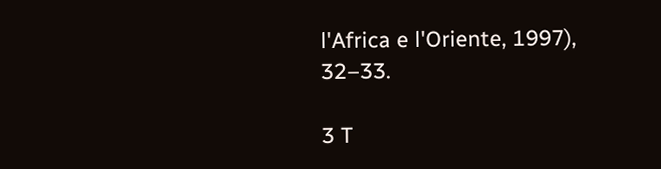l'Africa e l'Oriente, 1997), 32–33.

3 T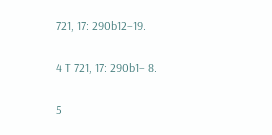721, 17: 290b12–19.

4 T 721, 17: 290b1– 8.

5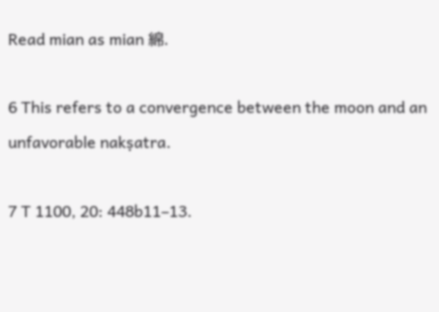Read mian as mian 綿.

6 This refers to a convergence between the moon and an unfavorable nakṣatra.

7 T 1100, 20: 448b11–13.